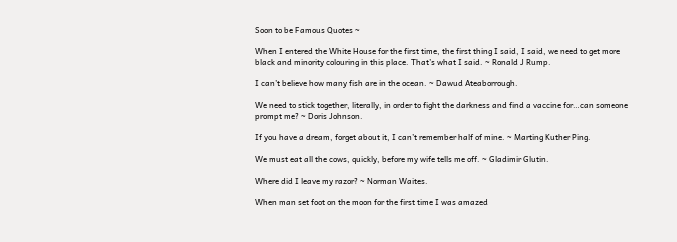Soon to be Famous Quotes ~

When I entered the White House for the first time, the first thing I said, I said, we need to get more black and minority colouring in this place. That’s what I said. ~ Ronald J Rump.

I can’t believe how many fish are in the ocean. ~ Dawud Ateaborrough.

We need to stick together, literally, in order to fight the darkness and find a vaccine for…can someone prompt me? ~ Doris Johnson.

If you have a dream, forget about it, I can’t remember half of mine. ~ Marting Kuther Ping.

We must eat all the cows, quickly, before my wife tells me off. ~ Gladimir Glutin.

Where did I leave my razor? ~ Norman Waites.

When man set foot on the moon for the first time I was amazed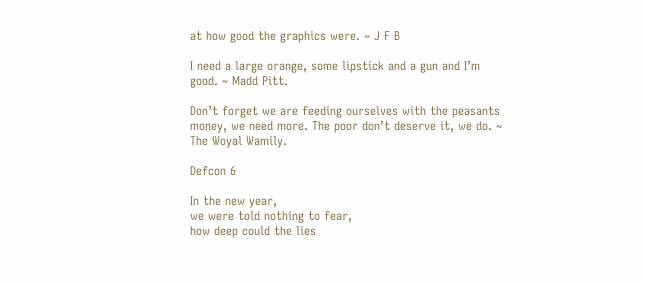at how good the graphics were. ~ J F B

I need a large orange, some lipstick and a gun and I’m good. ~ Madd Pitt.

Don’t forget we are feeding ourselves with the peasants money, we need more. The poor don’t deserve it, we do. ~ The Woyal Wamily.

Defcon 6

In the new year,
we were told nothing to fear,
how deep could the lies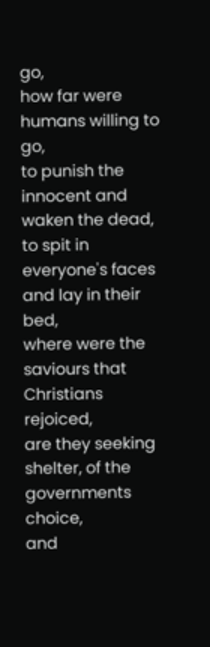go,
how far were humans willing to go,
to punish the innocent and waken the dead,
to spit in everyone's faces and lay in their bed,
where were the saviours that Christians rejoiced,
are they seeking shelter, of the governments choice,
and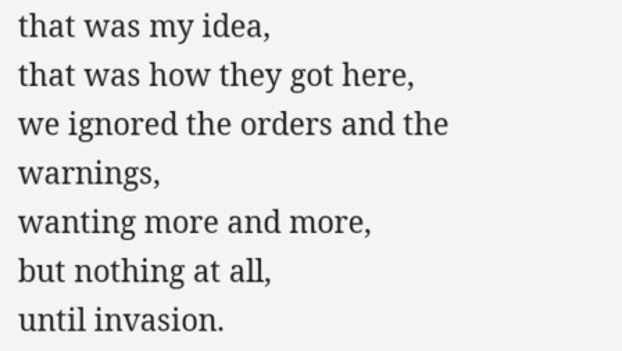that was my idea,
that was how they got here,
we ignored the orders and the warnings,
wanting more and more,
but nothing at all,
until invasion.